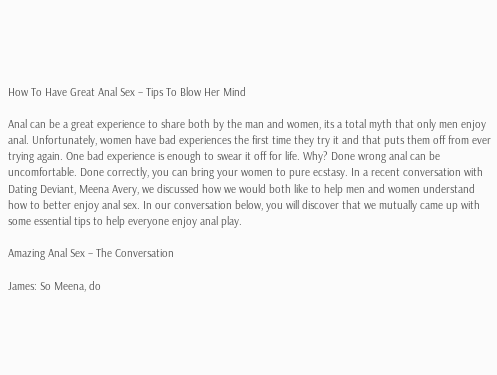How To Have Great Anal Sex – Tips To Blow Her Mind

Anal can be a great experience to share both by the man and women, its a total myth that only men enjoy anal. Unfortunately, women have bad experiences the first time they try it and that puts them off from ever trying again. One bad experience is enough to swear it off for life. Why? Done wrong anal can be uncomfortable. Done correctly, you can bring your women to pure ecstasy. In a recent conversation with Dating Deviant, Meena Avery, we discussed how we would both like to help men and women understand how to better enjoy anal sex. In our conversation below, you will discover that we mutually came up with some essential tips to help everyone enjoy anal play.

Amazing Anal Sex – The Conversation

James: So Meena, do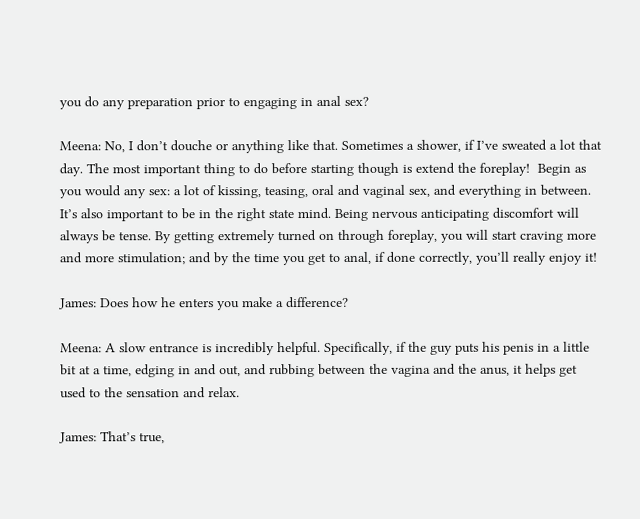you do any preparation prior to engaging in anal sex?

Meena: No, I don’t douche or anything like that. Sometimes a shower, if I’ve sweated a lot that day. The most important thing to do before starting though is extend the foreplay!  Begin as you would any sex: a lot of kissing, teasing, oral and vaginal sex, and everything in between. It’s also important to be in the right state mind. Being nervous anticipating discomfort will always be tense. By getting extremely turned on through foreplay, you will start craving more and more stimulation; and by the time you get to anal, if done correctly, you’ll really enjoy it!

James: Does how he enters you make a difference?

Meena: A slow entrance is incredibly helpful. Specifically, if the guy puts his penis in a little bit at a time, edging in and out, and rubbing between the vagina and the anus, it helps get used to the sensation and relax.

James: That’s true,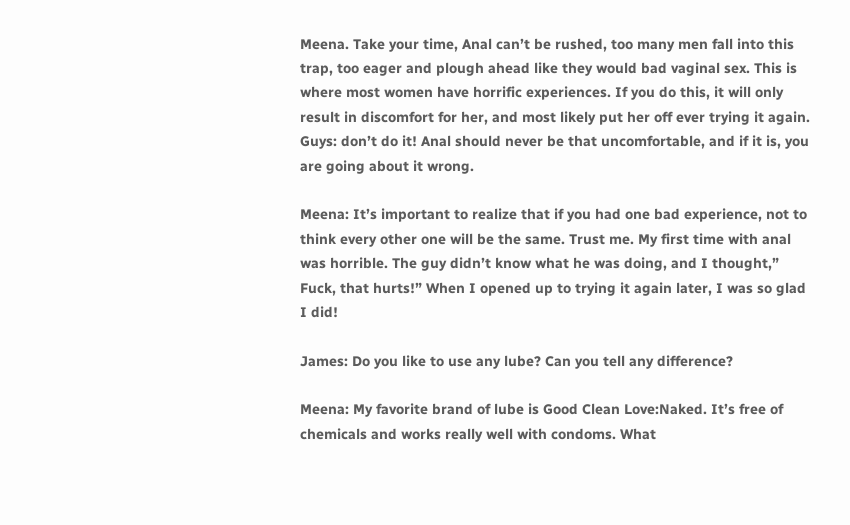Meena. Take your time, Anal can’t be rushed, too many men fall into this trap, too eager and plough ahead like they would bad vaginal sex. This is where most women have horrific experiences. If you do this, it will only result in discomfort for her, and most likely put her off ever trying it again. Guys: don’t do it! Anal should never be that uncomfortable, and if it is, you are going about it wrong.

Meena: It’s important to realize that if you had one bad experience, not to think every other one will be the same. Trust me. My first time with anal was horrible. The guy didn’t know what he was doing, and I thought,” Fuck, that hurts!” When I opened up to trying it again later, I was so glad I did!

James: Do you like to use any lube? Can you tell any difference?

Meena: My favorite brand of lube is Good Clean Love:Naked. It’s free of chemicals and works really well with condoms. What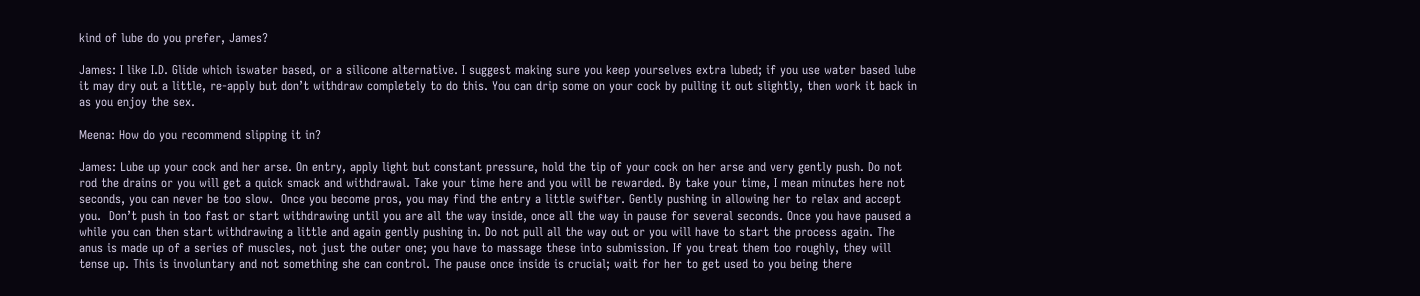kind of lube do you prefer, James?

James: I like I.D. Glide which iswater based, or a silicone alternative. I suggest making sure you keep yourselves extra lubed; if you use water based lube it may dry out a little, re-apply but don’t withdraw completely to do this. You can drip some on your cock by pulling it out slightly, then work it back in as you enjoy the sex.

Meena: How do you recommend slipping it in?

James: Lube up your cock and her arse. On entry, apply light but constant pressure, hold the tip of your cock on her arse and very gently push. Do not rod the drains or you will get a quick smack and withdrawal. Take your time here and you will be rewarded. By take your time, I mean minutes here not seconds, you can never be too slow.  Once you become pros, you may find the entry a little swifter. Gently pushing in allowing her to relax and accept you.  Don’t push in too fast or start withdrawing until you are all the way inside, once all the way in pause for several seconds. Once you have paused a while you can then start withdrawing a little and again gently pushing in. Do not pull all the way out or you will have to start the process again. The anus is made up of a series of muscles, not just the outer one; you have to massage these into submission. If you treat them too roughly, they will tense up. This is involuntary and not something she can control. The pause once inside is crucial; wait for her to get used to you being there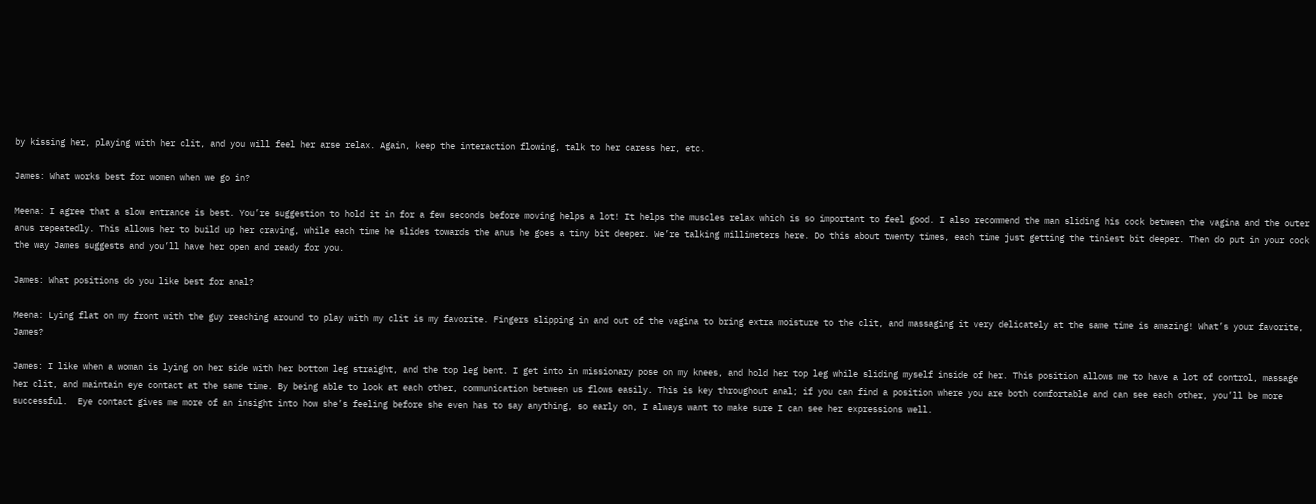by kissing her, playing with her clit, and you will feel her arse relax. Again, keep the interaction flowing, talk to her caress her, etc.

James: What works best for women when we go in?

Meena: I agree that a slow entrance is best. You’re suggestion to hold it in for a few seconds before moving helps a lot! It helps the muscles relax which is so important to feel good. I also recommend the man sliding his cock between the vagina and the outer anus repeatedly. This allows her to build up her craving, while each time he slides towards the anus he goes a tiny bit deeper. We’re talking millimeters here. Do this about twenty times, each time just getting the tiniest bit deeper. Then do put in your cock the way James suggests and you’ll have her open and ready for you.

James: What positions do you like best for anal?

Meena: Lying flat on my front with the guy reaching around to play with my clit is my favorite. Fingers slipping in and out of the vagina to bring extra moisture to the clit, and massaging it very delicately at the same time is amazing! What’s your favorite, James?

James: I like when a woman is lying on her side with her bottom leg straight, and the top leg bent. I get into in missionary pose on my knees, and hold her top leg while sliding myself inside of her. This position allows me to have a lot of control, massage her clit, and maintain eye contact at the same time. By being able to look at each other, communication between us flows easily. This is key throughout anal; if you can find a position where you are both comfortable and can see each other, you’ll be more successful.  Eye contact gives me more of an insight into how she’s feeling before she even has to say anything, so early on, I always want to make sure I can see her expressions well.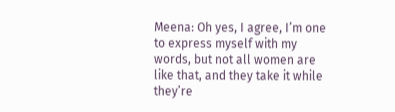Meena: Oh yes, I agree, I’m one to express myself with my words, but not all women are like that, and they take it while they’re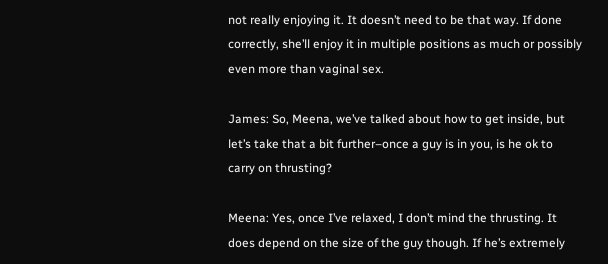not really enjoying it. It doesn’t need to be that way. If done correctly, she’ll enjoy it in multiple positions as much or possibly even more than vaginal sex.

James: So, Meena, we’ve talked about how to get inside, but let’s take that a bit further–once a guy is in you, is he ok to carry on thrusting?

Meena: Yes, once I’ve relaxed, I don’t mind the thrusting. It does depend on the size of the guy though. If he’s extremely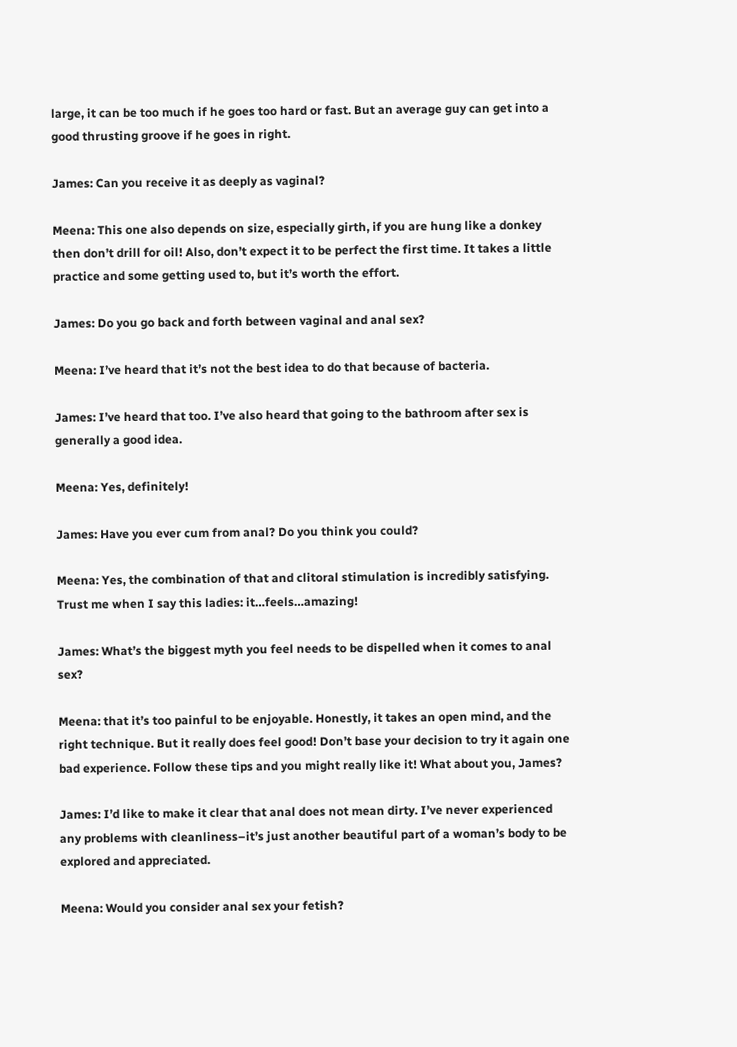large, it can be too much if he goes too hard or fast. But an average guy can get into a good thrusting groove if he goes in right.

James: Can you receive it as deeply as vaginal?

Meena: This one also depends on size, especially girth, if you are hung like a donkey then don’t drill for oil! Also, don’t expect it to be perfect the first time. It takes a little practice and some getting used to, but it’s worth the effort.

James: Do you go back and forth between vaginal and anal sex?

Meena: I’ve heard that it’s not the best idea to do that because of bacteria.

James: I’ve heard that too. I’ve also heard that going to the bathroom after sex is generally a good idea.

Meena: Yes, definitely!

James: Have you ever cum from anal? Do you think you could?

Meena: Yes, the combination of that and clitoral stimulation is incredibly satisfying. Trust me when I say this ladies: it…feels…amazing!

James: What’s the biggest myth you feel needs to be dispelled when it comes to anal sex?

Meena: that it’s too painful to be enjoyable. Honestly, it takes an open mind, and the right technique. But it really does feel good! Don’t base your decision to try it again one bad experience. Follow these tips and you might really like it! What about you, James?

James: I’d like to make it clear that anal does not mean dirty. I’ve never experienced any problems with cleanliness–it’s just another beautiful part of a woman’s body to be explored and appreciated.

Meena: Would you consider anal sex your fetish?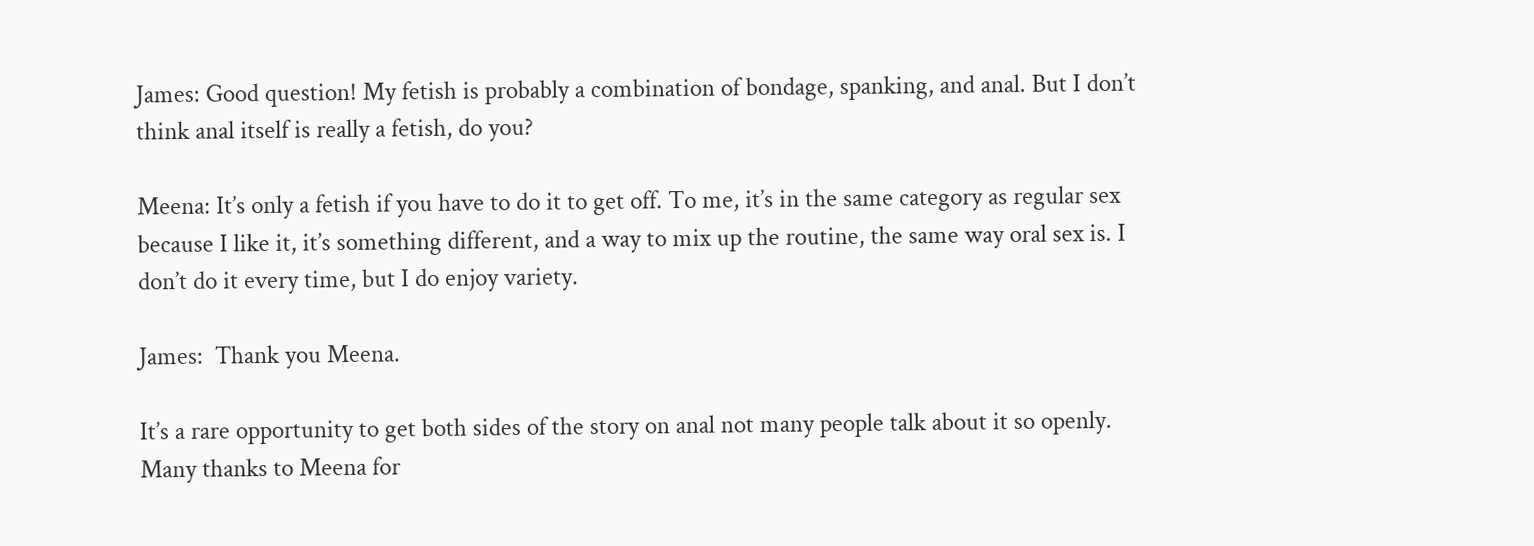James: Good question! My fetish is probably a combination of bondage, spanking, and anal. But I don’t think anal itself is really a fetish, do you?

Meena: It’s only a fetish if you have to do it to get off. To me, it’s in the same category as regular sex because I like it, it’s something different, and a way to mix up the routine, the same way oral sex is. I don’t do it every time, but I do enjoy variety.

James:  Thank you Meena.

It’s a rare opportunity to get both sides of the story on anal not many people talk about it so openly.  Many thanks to Meena for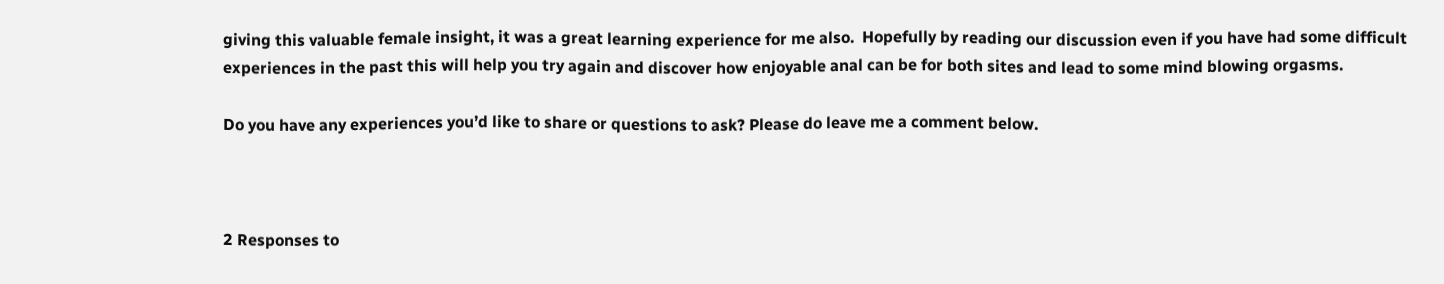giving this valuable female insight, it was a great learning experience for me also.  Hopefully by reading our discussion even if you have had some difficult experiences in the past this will help you try again and discover how enjoyable anal can be for both sites and lead to some mind blowing orgasms.

Do you have any experiences you’d like to share or questions to ask? Please do leave me a comment below.



2 Responses to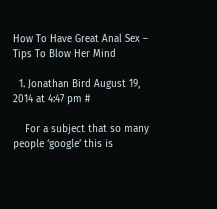How To Have Great Anal Sex – Tips To Blow Her Mind

  1. Jonathan Bird August 19, 2014 at 4:47 pm #

    For a subject that so many people ‘google’ this is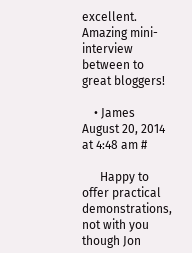excellent. Amazing mini-interview between to great bloggers!

    • James August 20, 2014 at 4:48 am #

      Happy to offer practical demonstrations, not with you though Jon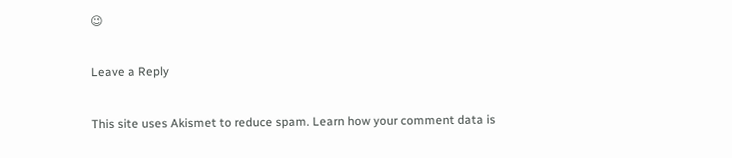😉

Leave a Reply

This site uses Akismet to reduce spam. Learn how your comment data is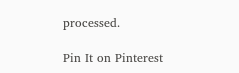processed.

Pin It on Pinterest